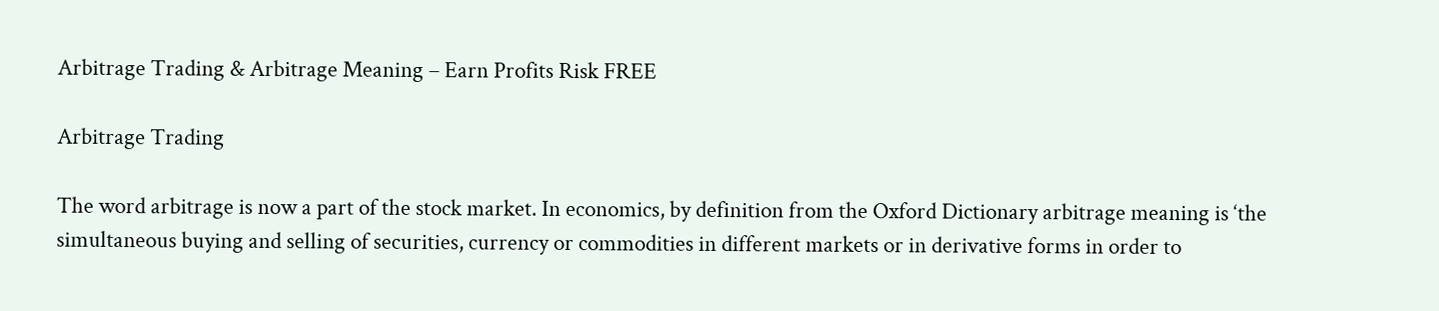Arbitrage Trading & Arbitrage Meaning – Earn Profits Risk FREE

Arbitrage Trading

The word arbitrage is now a part of the stock market. In economics, by definition from the Oxford Dictionary arbitrage meaning is ‘the simultaneous buying and selling of securities, currency or commodities in different markets or in derivative forms in order to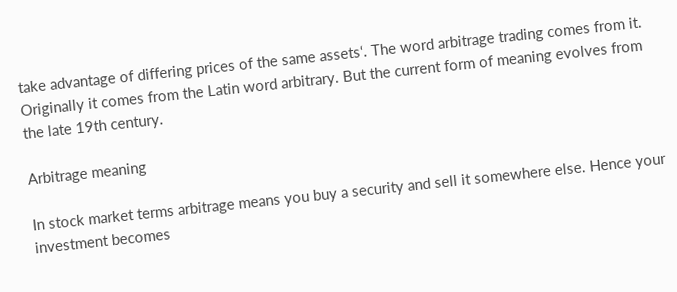take advantage of differing prices of the same assets‘. The word arbitrage trading comes from it. Originally it comes from the Latin word arbitrary. But the current form of meaning evolves from the late 19th century.

Arbitrage meaning

In stock market terms arbitrage means you buy a security and sell it somewhere else. Hence your investment becomes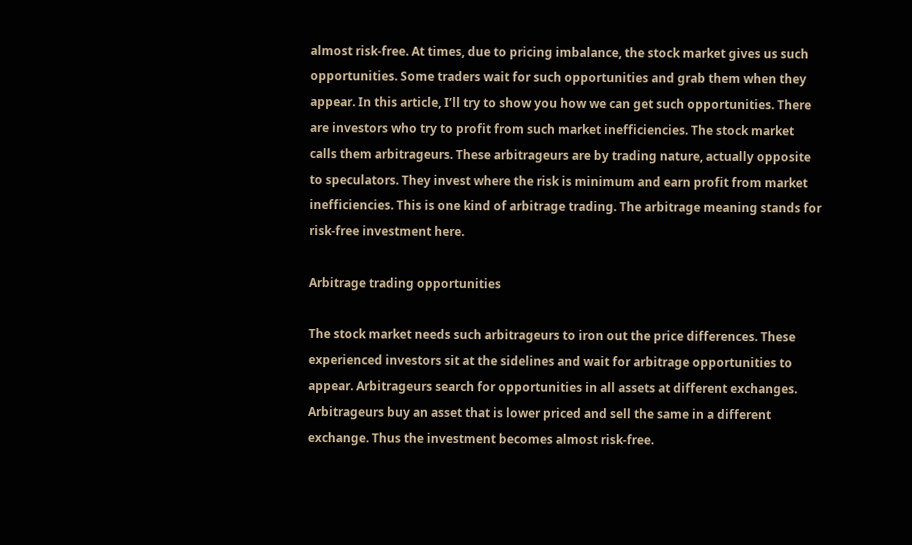almost risk-free. At times, due to pricing imbalance, the stock market gives us such opportunities. Some traders wait for such opportunities and grab them when they appear. In this article, I’ll try to show you how we can get such opportunities. There are investors who try to profit from such market inefficiencies. The stock market calls them arbitrageurs. These arbitrageurs are by trading nature, actually opposite to speculators. They invest where the risk is minimum and earn profit from market inefficiencies. This is one kind of arbitrage trading. The arbitrage meaning stands for risk-free investment here.

Arbitrage trading opportunities

The stock market needs such arbitrageurs to iron out the price differences. These experienced investors sit at the sidelines and wait for arbitrage opportunities to appear. Arbitrageurs search for opportunities in all assets at different exchanges. Arbitrageurs buy an asset that is lower priced and sell the same in a different exchange. Thus the investment becomes almost risk-free.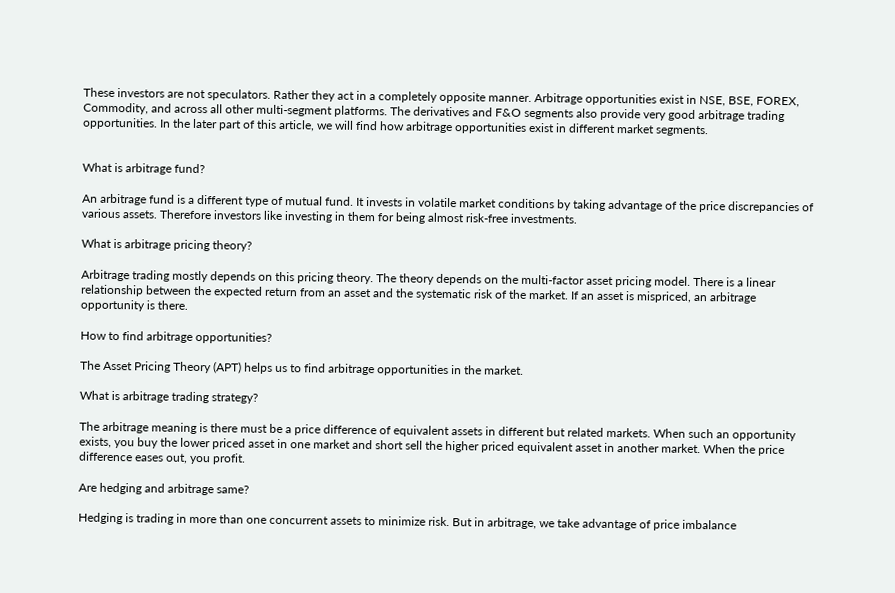These investors are not speculators. Rather they act in a completely opposite manner. Arbitrage opportunities exist in NSE, BSE, FOREX, Commodity, and across all other multi-segment platforms. The derivatives and F&O segments also provide very good arbitrage trading opportunities. In the later part of this article, we will find how arbitrage opportunities exist in different market segments.


What is arbitrage fund?

An arbitrage fund is a different type of mutual fund. It invests in volatile market conditions by taking advantage of the price discrepancies of various assets. Therefore investors like investing in them for being almost risk-free investments.

What is arbitrage pricing theory?

Arbitrage trading mostly depends on this pricing theory. The theory depends on the multi-factor asset pricing model. There is a linear relationship between the expected return from an asset and the systematic risk of the market. If an asset is mispriced, an arbitrage opportunity is there.

How to find arbitrage opportunities?

The Asset Pricing Theory (APT) helps us to find arbitrage opportunities in the market.

What is arbitrage trading strategy?

The arbitrage meaning is there must be a price difference of equivalent assets in different but related markets. When such an opportunity exists, you buy the lower priced asset in one market and short sell the higher priced equivalent asset in another market. When the price difference eases out, you profit.

Are hedging and arbitrage same?

Hedging is trading in more than one concurrent assets to minimize risk. But in arbitrage, we take advantage of price imbalance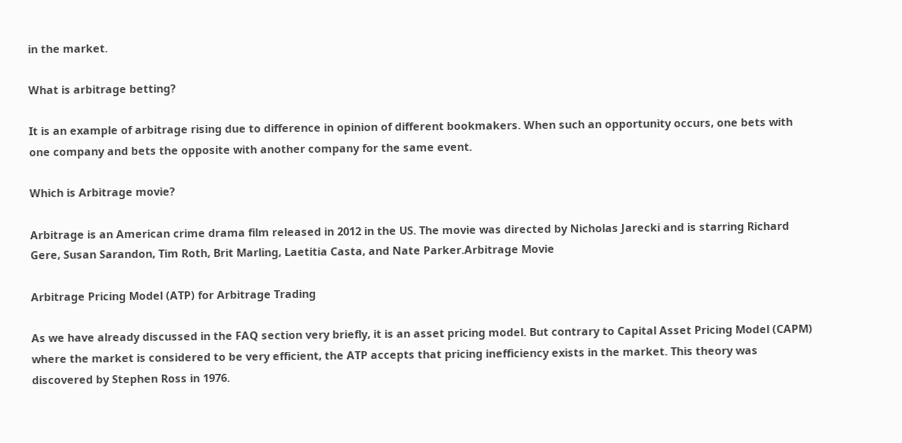in the market.

What is arbitrage betting?

It is an example of arbitrage rising due to difference in opinion of different bookmakers. When such an opportunity occurs, one bets with one company and bets the opposite with another company for the same event.

Which is Arbitrage movie?

Arbitrage is an American crime drama film released in 2012 in the US. The movie was directed by Nicholas Jarecki and is starring Richard Gere, Susan Sarandon, Tim Roth, Brit Marling, Laetitia Casta, and Nate Parker.Arbitrage Movie

Arbitrage Pricing Model (ATP) for Arbitrage Trading

As we have already discussed in the FAQ section very briefly, it is an asset pricing model. But contrary to Capital Asset Pricing Model (CAPM) where the market is considered to be very efficient, the ATP accepts that pricing inefficiency exists in the market. This theory was discovered by Stephen Ross in 1976.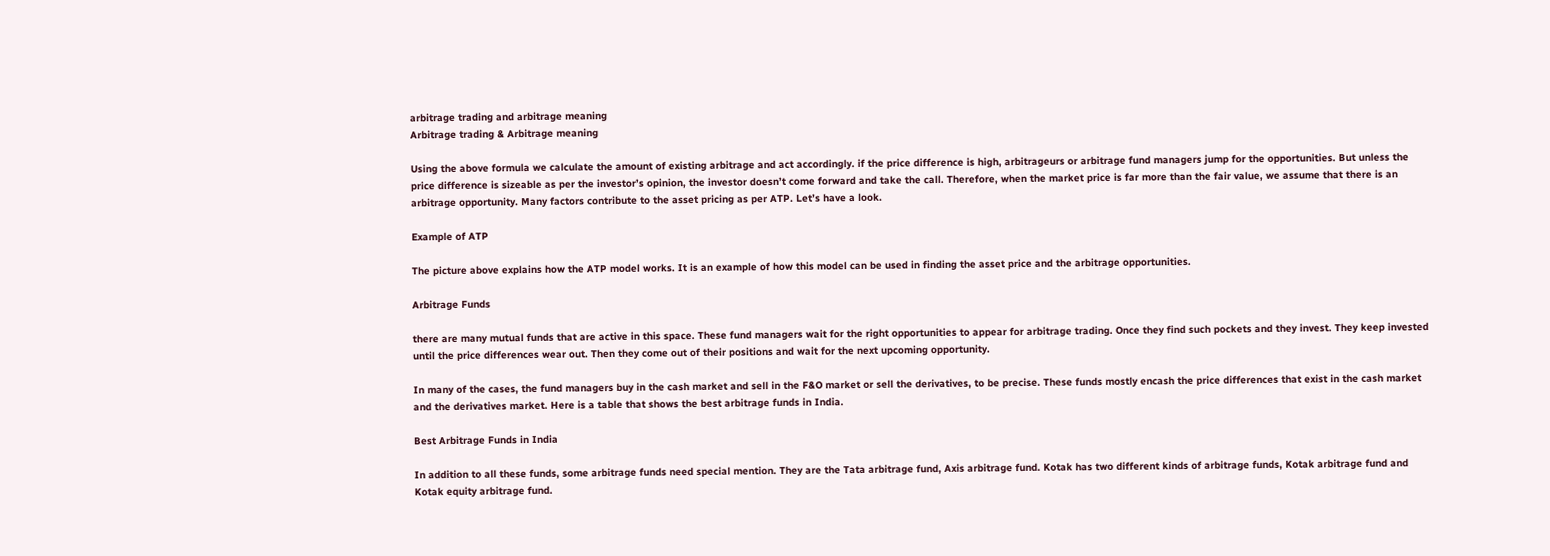arbitrage trading and arbitrage meaning
Arbitrage trading & Arbitrage meaning

Using the above formula we calculate the amount of existing arbitrage and act accordingly. if the price difference is high, arbitrageurs or arbitrage fund managers jump for the opportunities. But unless the price difference is sizeable as per the investor’s opinion, the investor doesn’t come forward and take the call. Therefore, when the market price is far more than the fair value, we assume that there is an arbitrage opportunity. Many factors contribute to the asset pricing as per ATP. Let’s have a look.

Example of ATP

The picture above explains how the ATP model works. It is an example of how this model can be used in finding the asset price and the arbitrage opportunities.

Arbitrage Funds

there are many mutual funds that are active in this space. These fund managers wait for the right opportunities to appear for arbitrage trading. Once they find such pockets and they invest. They keep invested until the price differences wear out. Then they come out of their positions and wait for the next upcoming opportunity.

In many of the cases, the fund managers buy in the cash market and sell in the F&O market or sell the derivatives, to be precise. These funds mostly encash the price differences that exist in the cash market and the derivatives market. Here is a table that shows the best arbitrage funds in India.

Best Arbitrage Funds in India

In addition to all these funds, some arbitrage funds need special mention. They are the Tata arbitrage fund, Axis arbitrage fund. Kotak has two different kinds of arbitrage funds, Kotak arbitrage fund and Kotak equity arbitrage fund.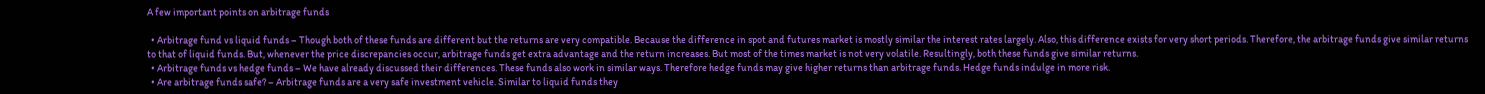A few important points on arbitrage funds

  • Arbitrage fund vs liquid funds – Though both of these funds are different but the returns are very compatible. Because the difference in spot and futures market is mostly similar the interest rates largely. Also, this difference exists for very short periods. Therefore, the arbitrage funds give similar returns to that of liquid funds. But, whenever the price discrepancies occur, arbitrage funds get extra advantage and the return increases. But most of the times market is not very volatile. Resultingly, both these funds give similar returns.
  • Arbitrage funds vs hedge funds – We have already discussed their differences. These funds also work in similar ways. Therefore hedge funds may give higher returns than arbitrage funds. Hedge funds indulge in more risk.
  • Are arbitrage funds safe? – Arbitrage funds are a very safe investment vehicle. Similar to liquid funds they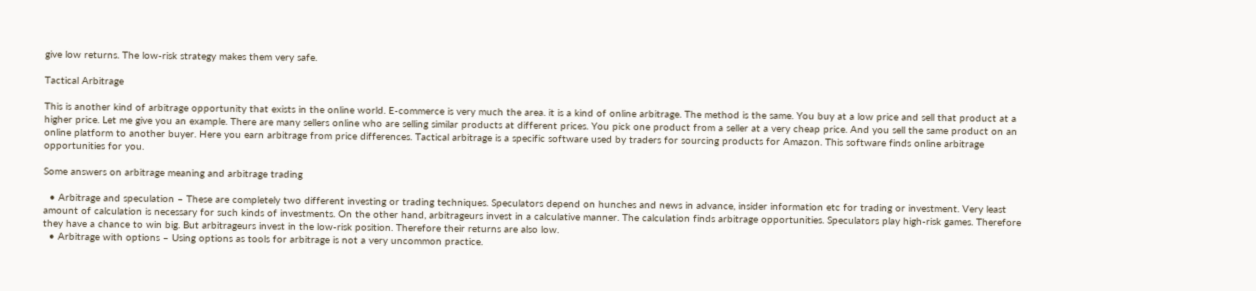give low returns. The low-risk strategy makes them very safe.

Tactical Arbitrage

This is another kind of arbitrage opportunity that exists in the online world. E-commerce is very much the area. it is a kind of online arbitrage. The method is the same. You buy at a low price and sell that product at a higher price. Let me give you an example. There are many sellers online who are selling similar products at different prices. You pick one product from a seller at a very cheap price. And you sell the same product on an online platform to another buyer. Here you earn arbitrage from price differences. Tactical arbitrage is a specific software used by traders for sourcing products for Amazon. This software finds online arbitrage opportunities for you.

Some answers on arbitrage meaning and arbitrage trading

  • Arbitrage and speculation – These are completely two different investing or trading techniques. Speculators depend on hunches and news in advance, insider information etc for trading or investment. Very least amount of calculation is necessary for such kinds of investments. On the other hand, arbitrageurs invest in a calculative manner. The calculation finds arbitrage opportunities. Speculators play high-risk games. Therefore they have a chance to win big. But arbitrageurs invest in the low-risk position. Therefore their returns are also low.
  • Arbitrage with options – Using options as tools for arbitrage is not a very uncommon practice.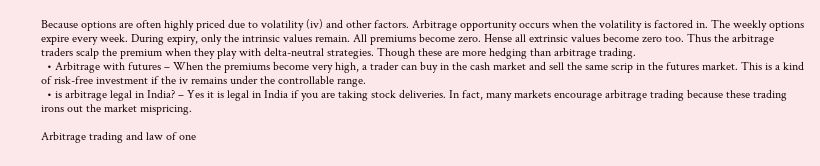Because options are often highly priced due to volatility (iv) and other factors. Arbitrage opportunity occurs when the volatility is factored in. The weekly options expire every week. During expiry, only the intrinsic values remain. All premiums become zero. Hense all extrinsic values become zero too. Thus the arbitrage traders scalp the premium when they play with delta-neutral strategies. Though these are more hedging than arbitrage trading.
  • Arbitrage with futures – When the premiums become very high, a trader can buy in the cash market and sell the same scrip in the futures market. This is a kind of risk-free investment if the iv remains under the controllable range.
  • is arbitrage legal in India? – Yes it is legal in India if you are taking stock deliveries. In fact, many markets encourage arbitrage trading because these trading irons out the market mispricing.

Arbitrage trading and law of one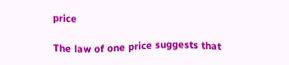price

The law of one price suggests that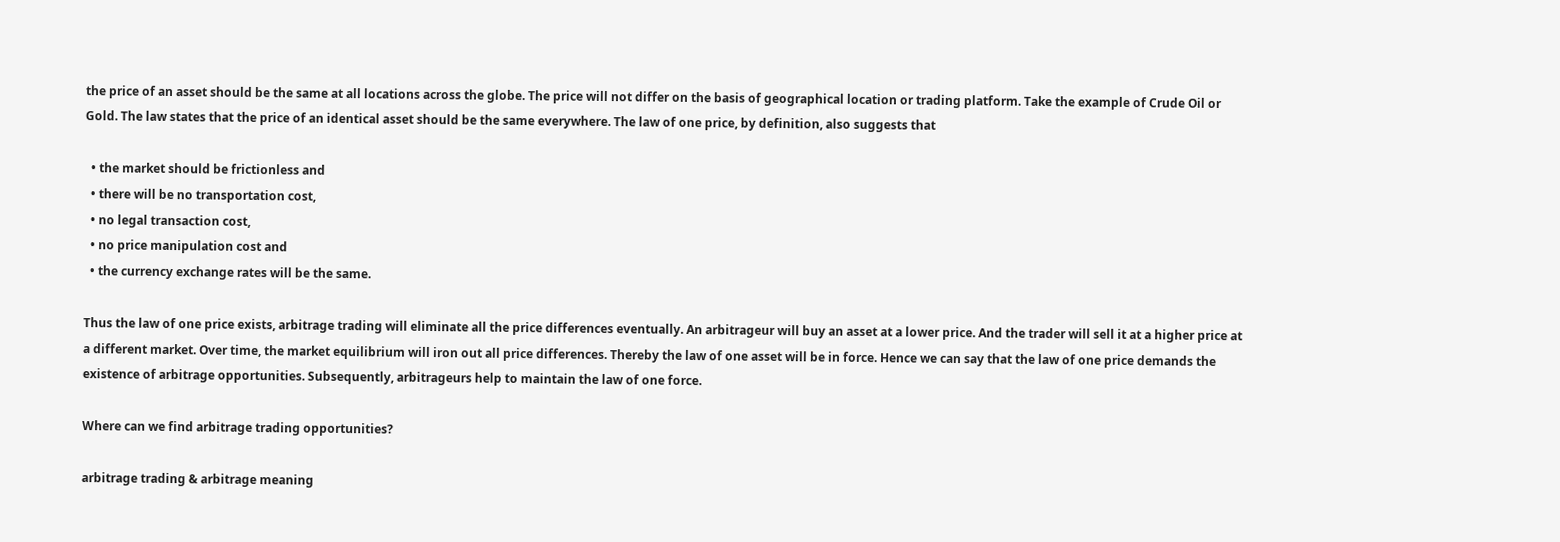the price of an asset should be the same at all locations across the globe. The price will not differ on the basis of geographical location or trading platform. Take the example of Crude Oil or Gold. The law states that the price of an identical asset should be the same everywhere. The law of one price, by definition, also suggests that

  • the market should be frictionless and
  • there will be no transportation cost,
  • no legal transaction cost,
  • no price manipulation cost and
  • the currency exchange rates will be the same.

Thus the law of one price exists, arbitrage trading will eliminate all the price differences eventually. An arbitrageur will buy an asset at a lower price. And the trader will sell it at a higher price at a different market. Over time, the market equilibrium will iron out all price differences. Thereby the law of one asset will be in force. Hence we can say that the law of one price demands the existence of arbitrage opportunities. Subsequently, arbitrageurs help to maintain the law of one force.

Where can we find arbitrage trading opportunities?

arbitrage trading & arbitrage meaning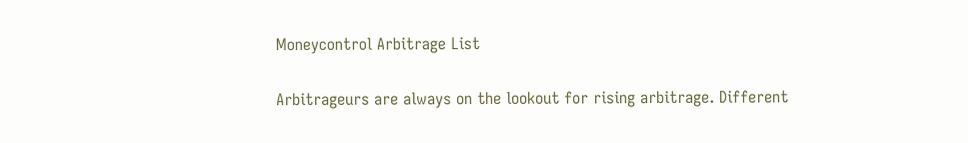Moneycontrol Arbitrage List

Arbitrageurs are always on the lookout for rising arbitrage. Different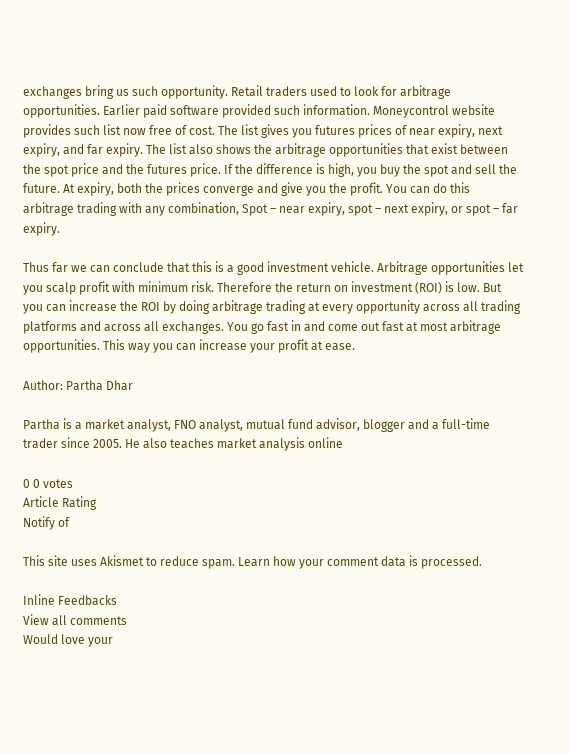exchanges bring us such opportunity. Retail traders used to look for arbitrage opportunities. Earlier paid software provided such information. Moneycontrol website provides such list now free of cost. The list gives you futures prices of near expiry, next expiry, and far expiry. The list also shows the arbitrage opportunities that exist between the spot price and the futures price. If the difference is high, you buy the spot and sell the future. At expiry, both the prices converge and give you the profit. You can do this arbitrage trading with any combination, Spot – near expiry, spot – next expiry, or spot – far expiry.

Thus far we can conclude that this is a good investment vehicle. Arbitrage opportunities let you scalp profit with minimum risk. Therefore the return on investment (ROI) is low. But you can increase the ROI by doing arbitrage trading at every opportunity across all trading platforms and across all exchanges. You go fast in and come out fast at most arbitrage opportunities. This way you can increase your profit at ease.

Author: Partha Dhar

Partha is a market analyst, FNO analyst, mutual fund advisor, blogger and a full-time trader since 2005. He also teaches market analysis online

0 0 votes
Article Rating
Notify of

This site uses Akismet to reduce spam. Learn how your comment data is processed.

Inline Feedbacks
View all comments
Would love your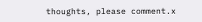thoughts, please comment.x